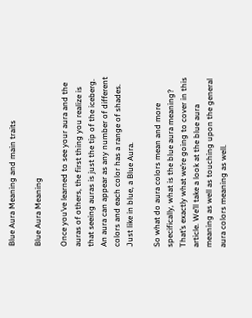Blue Aura Meaning and main traits

Blue Aura Meaning

Once you’ve learned to see your aura and the auras of others, the first thing you realize is that seeing auras is just the tip of the iceberg. An aura can appear as any number of different colors and each color has a range of shades. Just like in blue, a Blue Aura.

So what do aura colors mean and more specifically, what is the blue aura meaning? That’s exactly what we’re going to cover in this article. We’ll take a look at the blue aura meaning as well as touching upon the general aura colors meaning as well.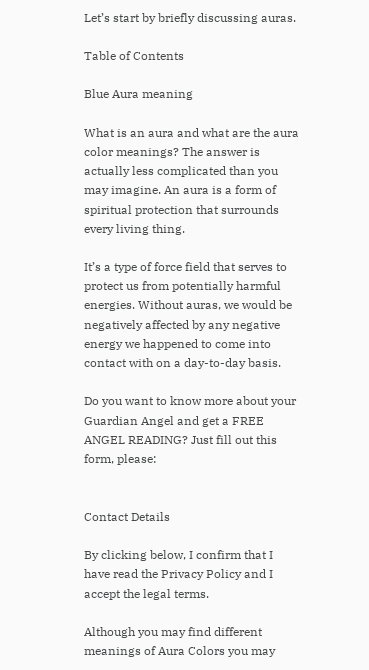Let’s start by briefly discussing auras.

Table of Contents

Blue Aura meaning

What is an aura and what are the aura color meanings? The answer is actually less complicated than you may imagine. An aura is a form of spiritual protection that surrounds every living thing.

It’s a type of force field that serves to protect us from potentially harmful energies. Without auras, we would be negatively affected by any negative energy we happened to come into contact with on a day-to-day basis.

Do you want to know more about your Guardian Angel and get a FREE ANGEL READING? Just fill out this form, please:


Contact Details

By clicking below, I confirm that I have read the Privacy Policy and I accept the legal terms.

Although you may find different meanings of Aura Colors you may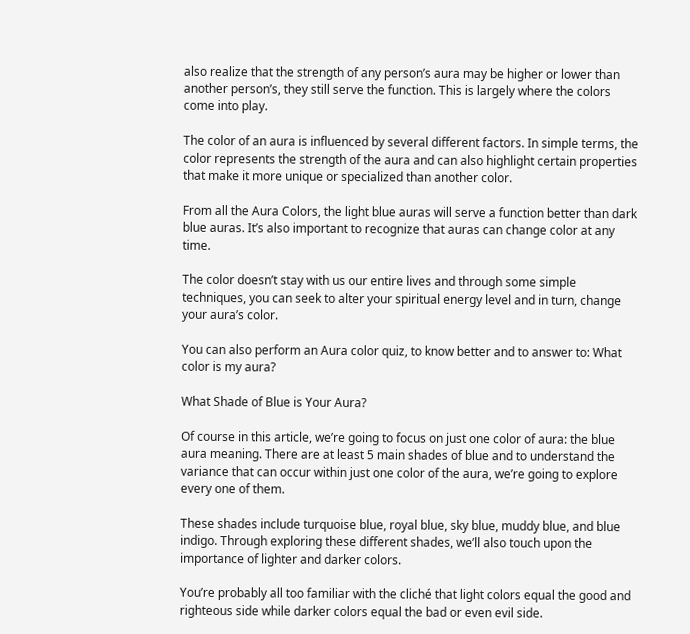also realize that the strength of any person’s aura may be higher or lower than another person’s, they still serve the function. This is largely where the colors come into play.

The color of an aura is influenced by several different factors. In simple terms, the color represents the strength of the aura and can also highlight certain properties that make it more unique or specialized than another color.

From all the Aura Colors, the light blue auras will serve a function better than dark blue auras. It’s also important to recognize that auras can change color at any time.

The color doesn’t stay with us our entire lives and through some simple techniques, you can seek to alter your spiritual energy level and in turn, change your aura’s color.

You can also perform an Aura color quiz, to know better and to answer to: What color is my aura?

What Shade of Blue is Your Aura?

Of course in this article, we’re going to focus on just one color of aura: the blue aura meaning. There are at least 5 main shades of blue and to understand the variance that can occur within just one color of the aura, we’re going to explore every one of them.

These shades include turquoise blue, royal blue, sky blue, muddy blue, and blue indigo. Through exploring these different shades, we’ll also touch upon the importance of lighter and darker colors.

You’re probably all too familiar with the cliché that light colors equal the good and righteous side while darker colors equal the bad or even evil side.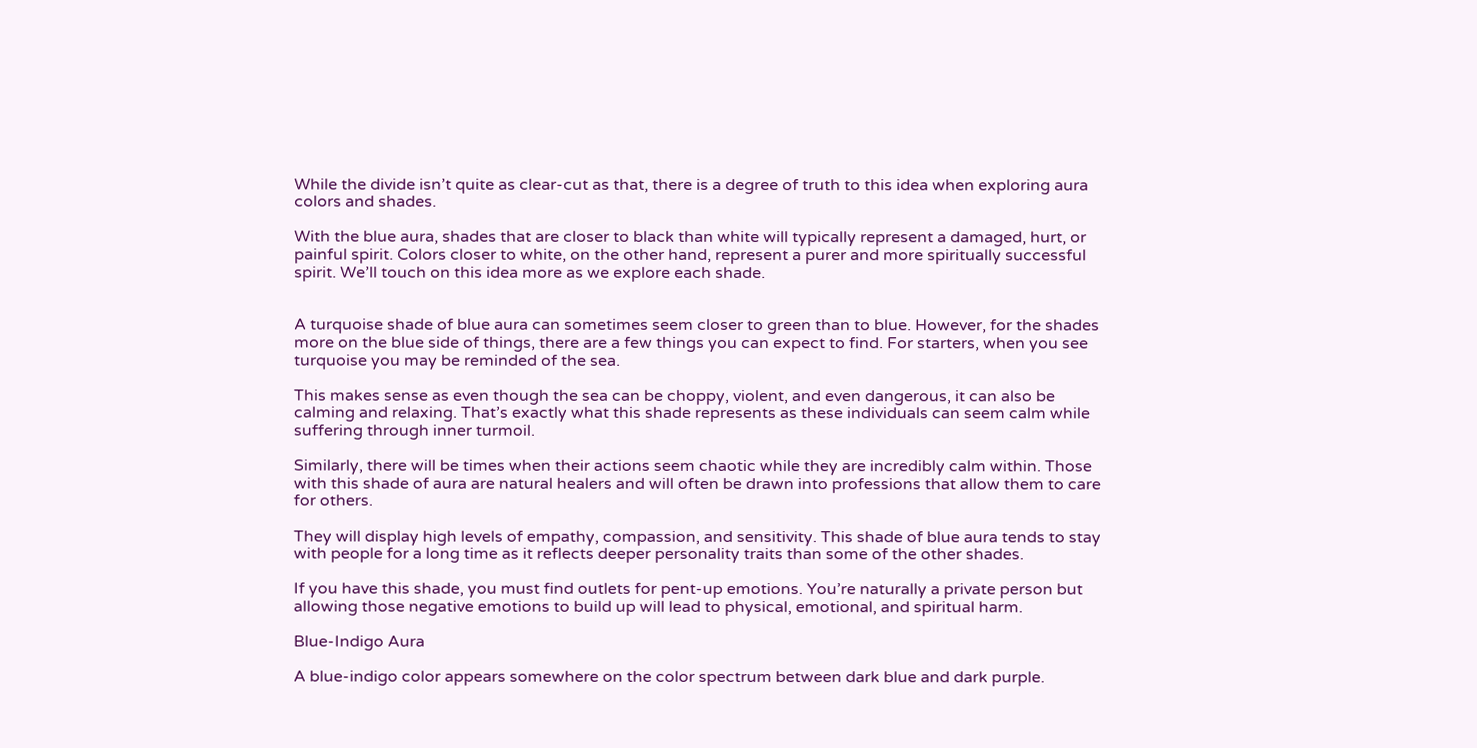While the divide isn’t quite as clear-cut as that, there is a degree of truth to this idea when exploring aura colors and shades.

With the blue aura, shades that are closer to black than white will typically represent a damaged, hurt, or painful spirit. Colors closer to white, on the other hand, represent a purer and more spiritually successful spirit. We’ll touch on this idea more as we explore each shade.


A turquoise shade of blue aura can sometimes seem closer to green than to blue. However, for the shades more on the blue side of things, there are a few things you can expect to find. For starters, when you see turquoise you may be reminded of the sea.

This makes sense as even though the sea can be choppy, violent, and even dangerous, it can also be calming and relaxing. That’s exactly what this shade represents as these individuals can seem calm while suffering through inner turmoil.

Similarly, there will be times when their actions seem chaotic while they are incredibly calm within. Those with this shade of aura are natural healers and will often be drawn into professions that allow them to care for others.

They will display high levels of empathy, compassion, and sensitivity. This shade of blue aura tends to stay with people for a long time as it reflects deeper personality traits than some of the other shades.

If you have this shade, you must find outlets for pent-up emotions. You’re naturally a private person but allowing those negative emotions to build up will lead to physical, emotional, and spiritual harm.

Blue-Indigo Aura

A blue-indigo color appears somewhere on the color spectrum between dark blue and dark purple.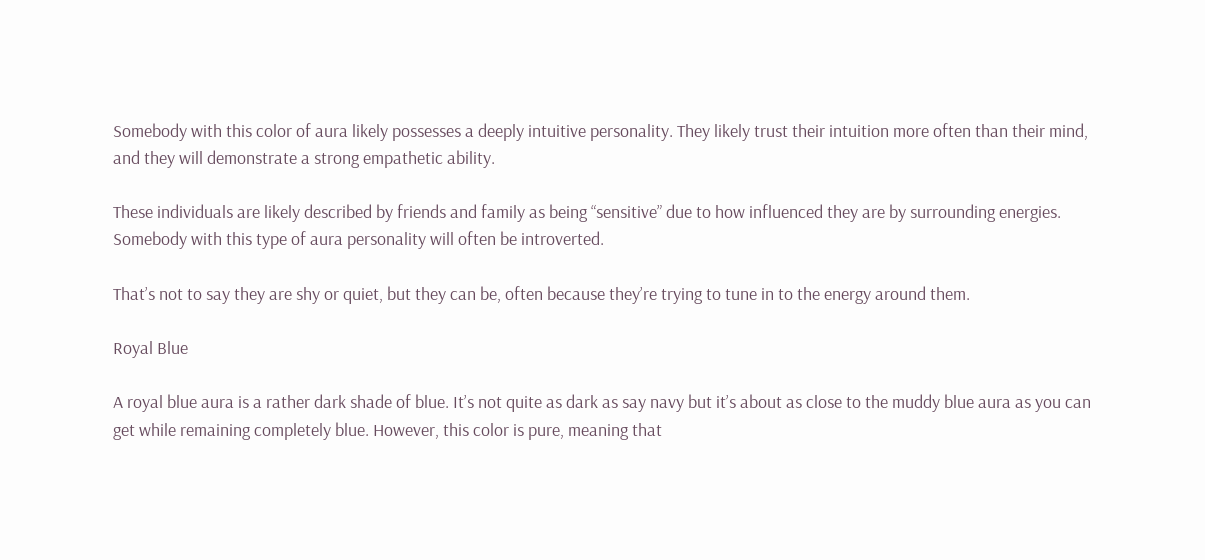Somebody with this color of aura likely possesses a deeply intuitive personality. They likely trust their intuition more often than their mind, and they will demonstrate a strong empathetic ability.

These individuals are likely described by friends and family as being “sensitive” due to how influenced they are by surrounding energies. Somebody with this type of aura personality will often be introverted.

That’s not to say they are shy or quiet, but they can be, often because they’re trying to tune in to the energy around them.

Royal Blue

A royal blue aura is a rather dark shade of blue. It’s not quite as dark as say navy but it’s about as close to the muddy blue aura as you can get while remaining completely blue. However, this color is pure, meaning that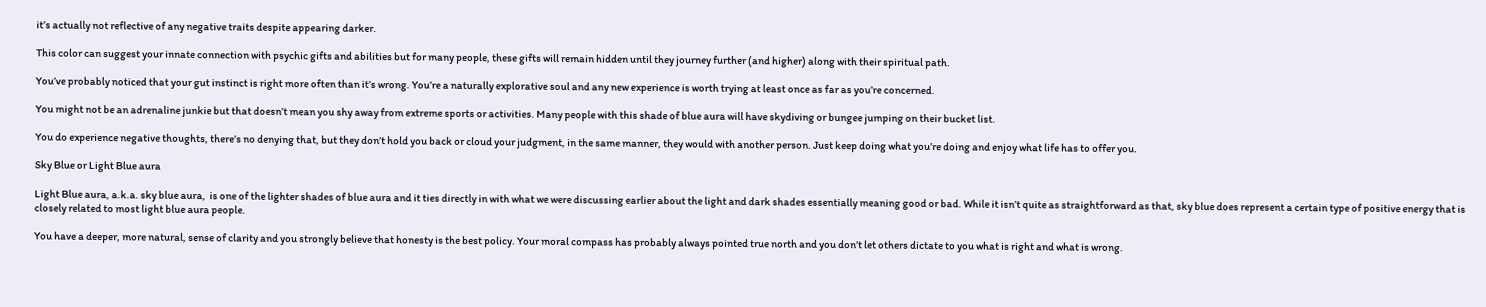it’s actually not reflective of any negative traits despite appearing darker.

This color can suggest your innate connection with psychic gifts and abilities but for many people, these gifts will remain hidden until they journey further (and higher) along with their spiritual path.

You’ve probably noticed that your gut instinct is right more often than it’s wrong. You’re a naturally explorative soul and any new experience is worth trying at least once as far as you’re concerned.

You might not be an adrenaline junkie but that doesn’t mean you shy away from extreme sports or activities. Many people with this shade of blue aura will have skydiving or bungee jumping on their bucket list.

You do experience negative thoughts, there’s no denying that, but they don’t hold you back or cloud your judgment, in the same manner, they would with another person. Just keep doing what you’re doing and enjoy what life has to offer you.

Sky Blue or Light Blue aura

Light Blue aura, a.k.a. sky blue aura,  is one of the lighter shades of blue aura and it ties directly in with what we were discussing earlier about the light and dark shades essentially meaning good or bad. While it isn’t quite as straightforward as that, sky blue does represent a certain type of positive energy that is closely related to most light blue aura people.

You have a deeper, more natural, sense of clarity and you strongly believe that honesty is the best policy. Your moral compass has probably always pointed true north and you don’t let others dictate to you what is right and what is wrong.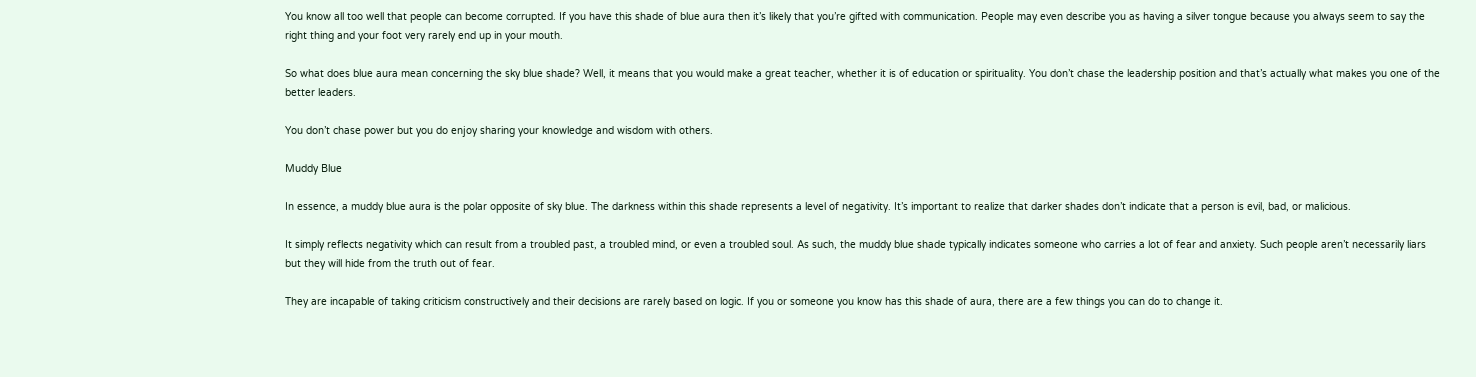You know all too well that people can become corrupted. If you have this shade of blue aura then it’s likely that you’re gifted with communication. People may even describe you as having a silver tongue because you always seem to say the right thing and your foot very rarely end up in your mouth.

So what does blue aura mean concerning the sky blue shade? Well, it means that you would make a great teacher, whether it is of education or spirituality. You don’t chase the leadership position and that’s actually what makes you one of the better leaders.

You don’t chase power but you do enjoy sharing your knowledge and wisdom with others.

Muddy Blue

In essence, a muddy blue aura is the polar opposite of sky blue. The darkness within this shade represents a level of negativity. It’s important to realize that darker shades don’t indicate that a person is evil, bad, or malicious.

It simply reflects negativity which can result from a troubled past, a troubled mind, or even a troubled soul. As such, the muddy blue shade typically indicates someone who carries a lot of fear and anxiety. Such people aren’t necessarily liars but they will hide from the truth out of fear.

They are incapable of taking criticism constructively and their decisions are rarely based on logic. If you or someone you know has this shade of aura, there are a few things you can do to change it.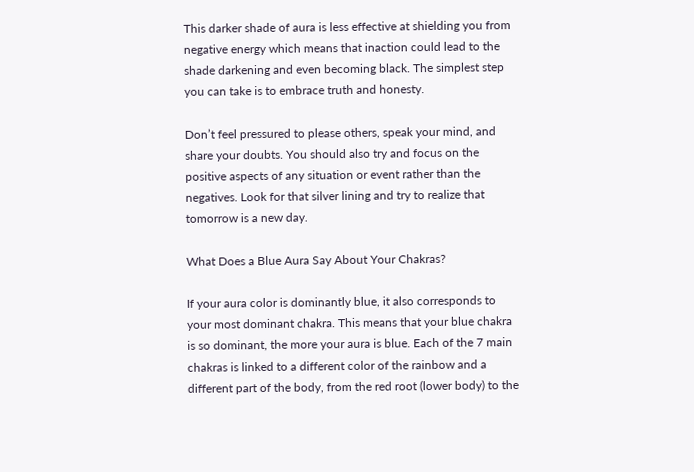This darker shade of aura is less effective at shielding you from negative energy which means that inaction could lead to the shade darkening and even becoming black. The simplest step you can take is to embrace truth and honesty.

Don’t feel pressured to please others, speak your mind, and share your doubts. You should also try and focus on the positive aspects of any situation or event rather than the negatives. Look for that silver lining and try to realize that tomorrow is a new day.

What Does a Blue Aura Say About Your Chakras?

If your aura color is dominantly blue, it also corresponds to your most dominant chakra. This means that your blue chakra is so dominant, the more your aura is blue. Each of the 7 main chakras is linked to a different color of the rainbow and a different part of the body, from the red root (lower body) to the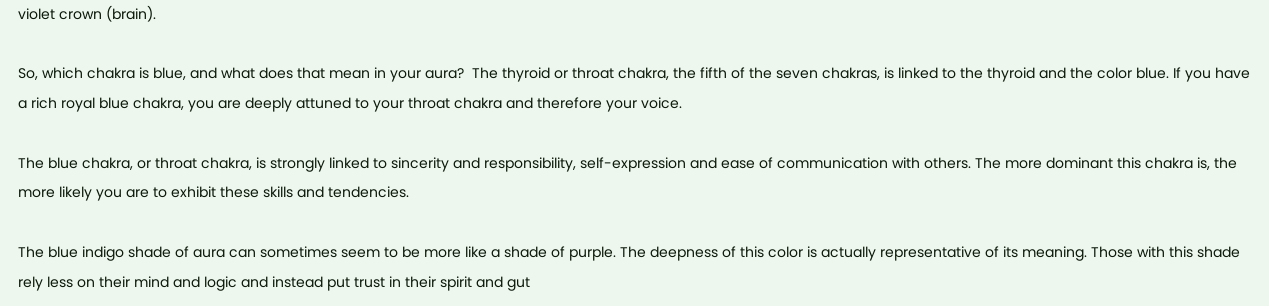violet crown (brain).

So, which chakra is blue, and what does that mean in your aura?  The thyroid or throat chakra, the fifth of the seven chakras, is linked to the thyroid and the color blue. If you have a rich royal blue chakra, you are deeply attuned to your throat chakra and therefore your voice.

The blue chakra, or throat chakra, is strongly linked to sincerity and responsibility, self-expression and ease of communication with others. The more dominant this chakra is, the more likely you are to exhibit these skills and tendencies.

The blue indigo shade of aura can sometimes seem to be more like a shade of purple. The deepness of this color is actually representative of its meaning. Those with this shade rely less on their mind and logic and instead put trust in their spirit and gut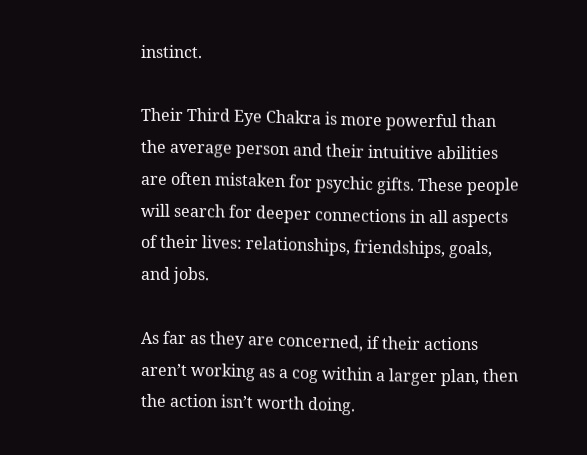instinct.

Their Third Eye Chakra is more powerful than the average person and their intuitive abilities are often mistaken for psychic gifts. These people will search for deeper connections in all aspects of their lives: relationships, friendships, goals, and jobs.

As far as they are concerned, if their actions aren’t working as a cog within a larger plan, then the action isn’t worth doing.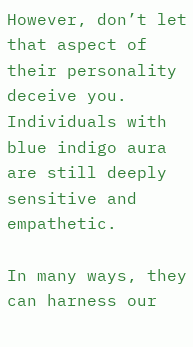However, don’t let that aspect of their personality deceive you. Individuals with blue indigo aura are still deeply sensitive and empathetic.

In many ways, they can harness our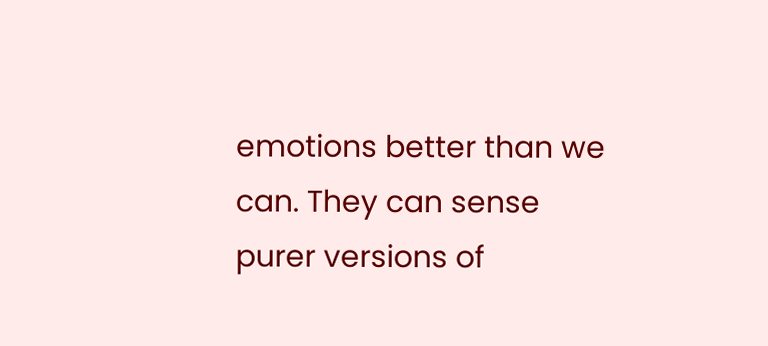emotions better than we can. They can sense purer versions of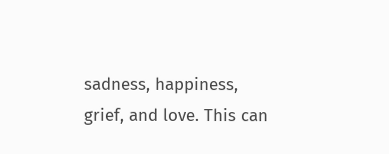sadness, happiness, grief, and love. This can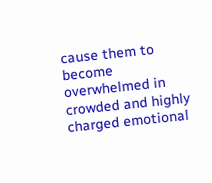cause them to become overwhelmed in crowded and highly charged emotional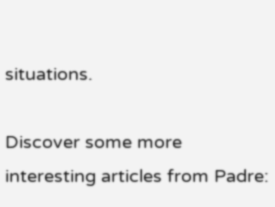situations.

Discover some more interesting articles from Padre: